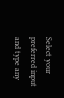Select your preferred input and type any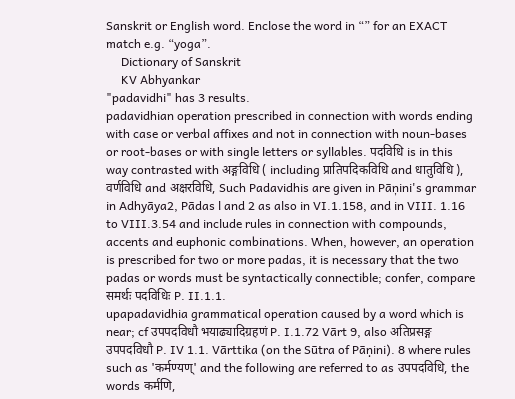Sanskrit or English word. Enclose the word in “” for an EXACT match e.g. “yoga”.
     Dictionary of Sanskrit
     KV Abhyankar
"padavidhi" has 3 results.
padavidhian operation prescribed in connection with words ending with case or verbal affixes and not in connection with noun-bases or root-bases or with single letters or syllables. पदविधि is in this way contrasted with अङ्गविधि ( including प्रातिपदिकविधि and धातुविधि ), वर्णविधि and अक्षरविधि, Such Padavidhis are given in Pāņini's grammar in Adhyāya2, Pādas l and 2 as also in VI.1.158, and in VIII. 1.16 to VIII.3.54 and include rules in connection with compounds, accents and euphonic combinations. When, however, an operation is prescribed for two or more padas, it is necessary that the two padas or words must be syntactically connectible; confer, compare समर्थः पदविधिः P. II.1.1.
upapadavidhia grammatical operation caused by a word which is near; cf उपपदविधौ भयाढ्यादिग्रहणं P. I.1.72 Vārt 9, also अतिप्रसङ्ग उपपदविधौ P. IV 1.1. Vārttika (on the Sūtra of Pāṇini). 8 where rules such as 'कर्मण्यण्' and the following are referred to as उपपदविधि, the words कर्मणि,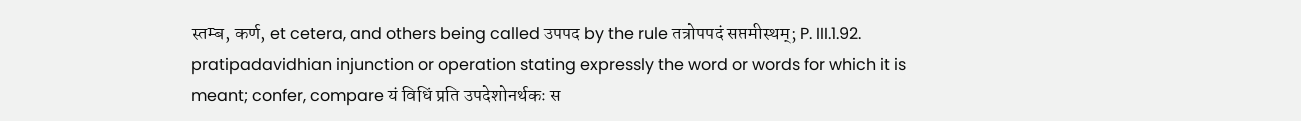स्तम्ब, कर्ण, et cetera, and others being called उपपद by the rule तत्रोपपदं सप्तमीस्थम्; P. III.1.92.
pratipadavidhian injunction or operation stating expressly the word or words for which it is meant; confer, compare यं विधिं प्रति उपदेशोनर्थकः स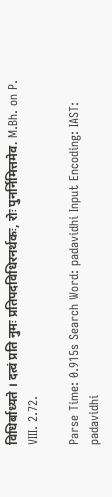विधिर्बाध्यते । दत्वं प्रति नुमः प्रतिपदविधिरनर्थकः, रोः पुनर्निमित्तमेव. M.Bh. on P. VIII. 2.72.

Parse Time: 0.915s Search Word: padavidhi Input Encoding: IAST: padavidhi